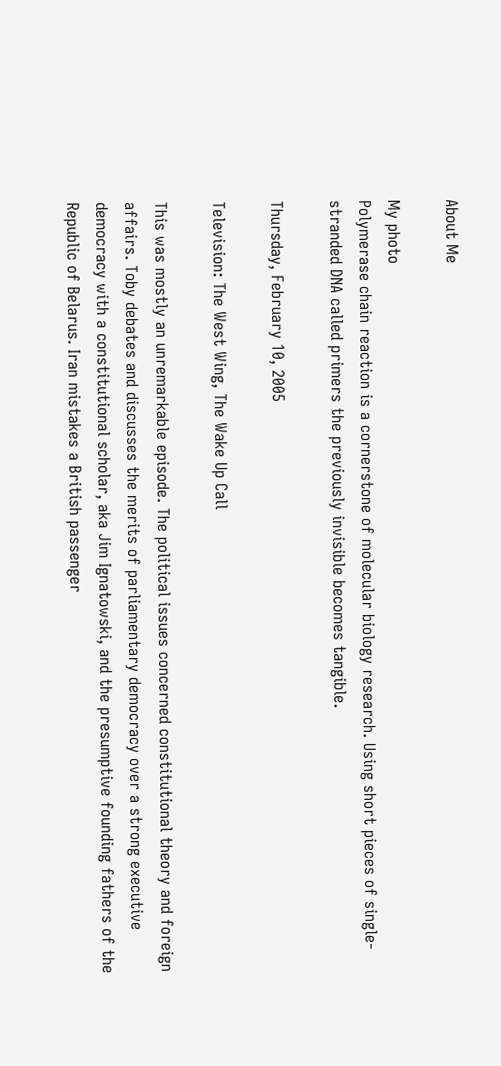About Me

My photo
Polymerase chain reaction is a cornerstone of molecular biology research. Using short pieces of single-stranded DNA called primers the previously invisible becomes tangible.

Thursday, February 10, 2005

Television: The West Wing, The Wake Up Call

This was mostly an unremarkable episode. The political issues concerned constitutional theory and foreign affairs. Toby debates and discusses the merits of parliamentary democracy over a strong executive democracy with a constitutional scholar, aka Jim Ignatowski, and the presumptive founding fathers of the Republic of Belarus. Iran mistakes a British passenger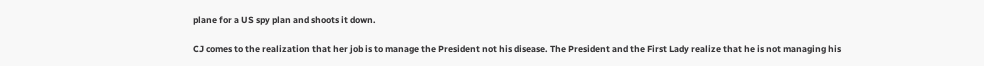plane for a US spy plan and shoots it down.

CJ comes to the realization that her job is to manage the President not his disease. The President and the First Lady realize that he is not managing his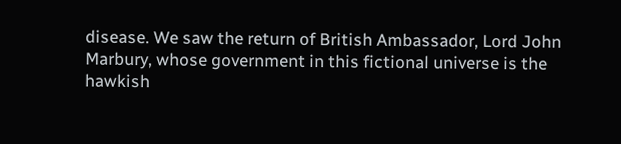disease. We saw the return of British Ambassador, Lord John Marbury, whose government in this fictional universe is the hawkish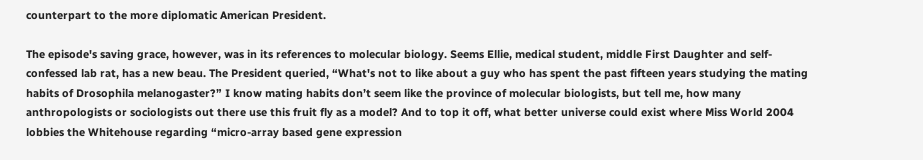counterpart to the more diplomatic American President.

The episode's saving grace, however, was in its references to molecular biology. Seems Ellie, medical student, middle First Daughter and self-confessed lab rat, has a new beau. The President queried, “What's not to like about a guy who has spent the past fifteen years studying the mating habits of Drosophila melanogaster?” I know mating habits don’t seem like the province of molecular biologists, but tell me, how many anthropologists or sociologists out there use this fruit fly as a model? And to top it off, what better universe could exist where Miss World 2004 lobbies the Whitehouse regarding “micro-array based gene expression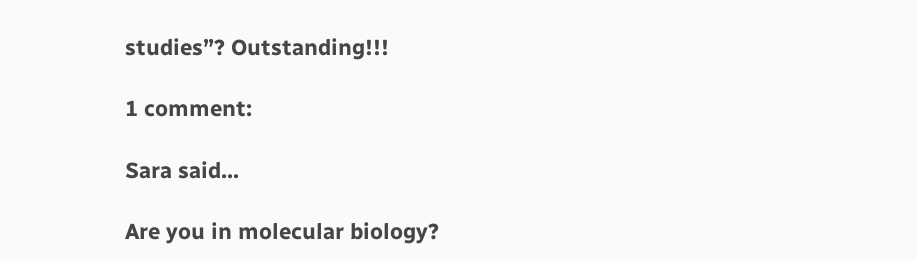studies”? Outstanding!!!

1 comment:

Sara said...

Are you in molecular biology?